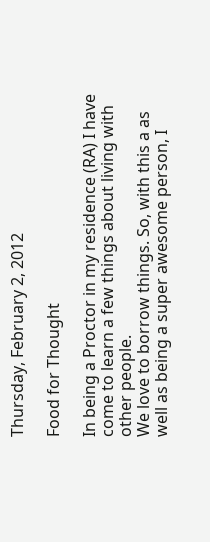Thursday, February 2, 2012

Food for Thought

In being a Proctor in my residence (RA) I have come to learn a few things about living with other people.
We love to borrow things. So, with this a as well as being a super awesome person, I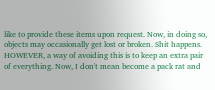like to provide these items upon request. Now, in doing so, objects may occasionally get lost or broken. Shit happens. HOWEVER, a way of avoiding this is to keep an extra pair of everything. Now, I don't mean become a pack rat and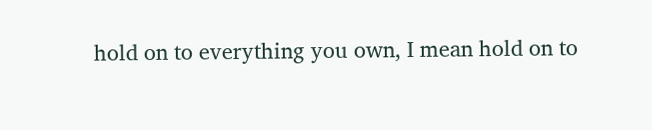hold on to everything you own, I mean hold on to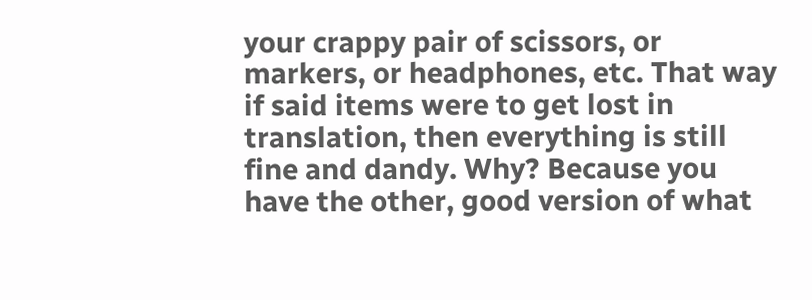your crappy pair of scissors, or markers, or headphones, etc. That way if said items were to get lost in translation, then everything is still fine and dandy. Why? Because you have the other, good version of what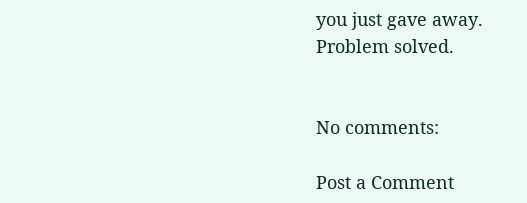you just gave away.
Problem solved.


No comments:

Post a Comment